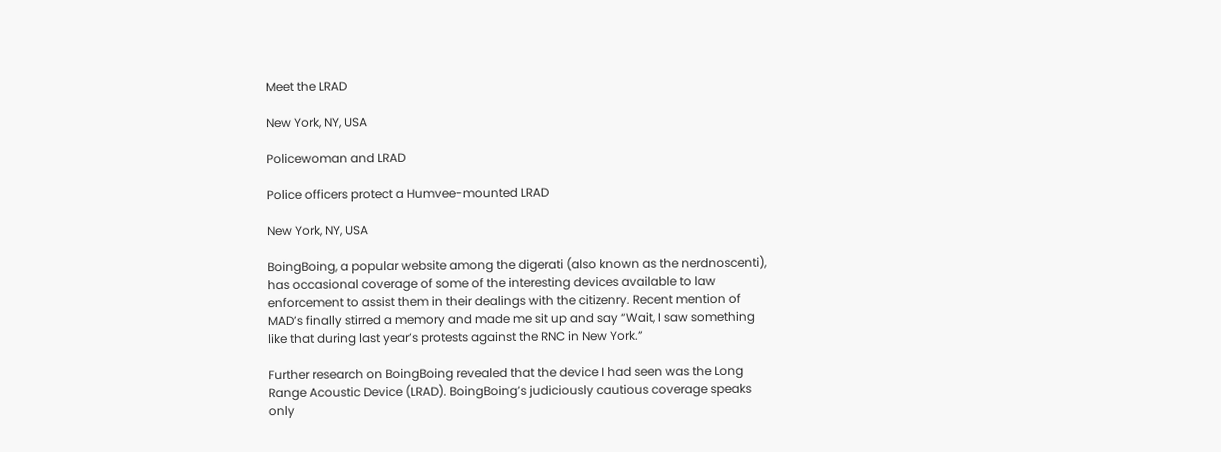Meet the LRAD

New York, NY, USA

Policewoman and LRAD

Police officers protect a Humvee-mounted LRAD

New York, NY, USA

BoingBoing, a popular website among the digerati (also known as the nerdnoscenti), has occasional coverage of some of the interesting devices available to law enforcement to assist them in their dealings with the citizenry. Recent mention of MAD’s finally stirred a memory and made me sit up and say “Wait, I saw something like that during last year’s protests against the RNC in New York.”

Further research on BoingBoing revealed that the device I had seen was the Long Range Acoustic Device (LRAD). BoingBoing’s judiciously cautious coverage speaks only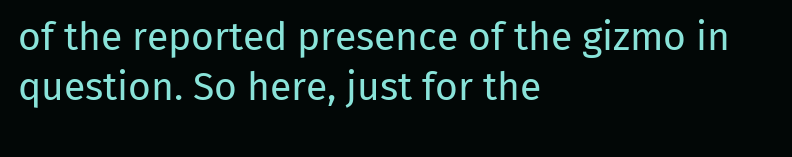of the reported presence of the gizmo in question. So here, just for the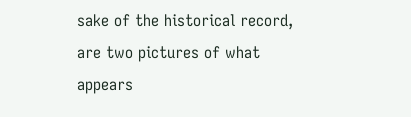sake of the historical record, are two pictures of what appears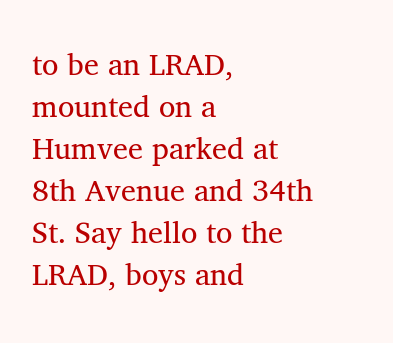to be an LRAD, mounted on a Humvee parked at 8th Avenue and 34th St. Say hello to the LRAD, boys and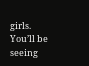girls. You’ll be seeing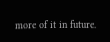more of it in future.